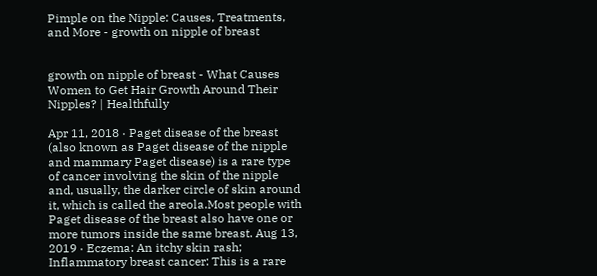Pimple on the Nipple: Causes, Treatments, and More - growth on nipple of breast


growth on nipple of breast - What Causes Women to Get Hair Growth Around Their Nipples? | Healthfully

Apr 11, 2018 · Paget disease of the breast (also known as Paget disease of the nipple and mammary Paget disease) is a rare type of cancer involving the skin of the nipple and, usually, the darker circle of skin around it, which is called the areola.Most people with Paget disease of the breast also have one or more tumors inside the same breast. Aug 13, 2019 · Eczema: An itchy skin rash; Inflammatory breast cancer: This is a rare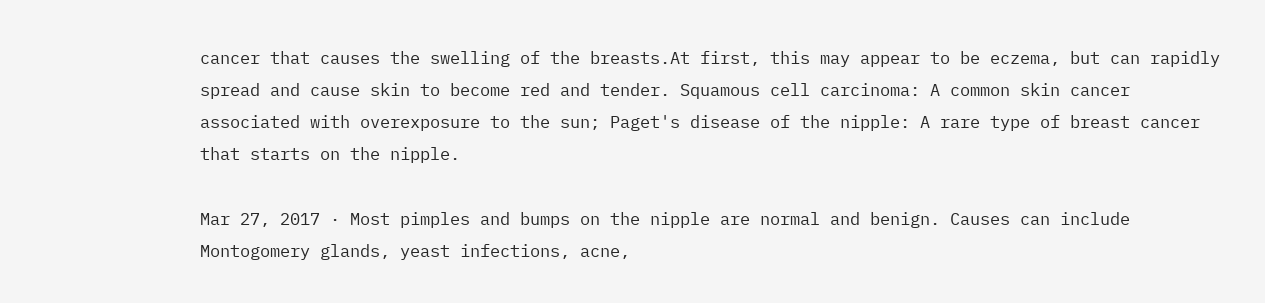cancer that causes the swelling of the breasts.At first, this may appear to be eczema, but can rapidly spread and cause skin to become red and tender. Squamous cell carcinoma: A common skin cancer associated with overexposure to the sun; Paget's disease of the nipple: A rare type of breast cancer that starts on the nipple.

Mar 27, 2017 · Most pimples and bumps on the nipple are normal and benign. Causes can include Montogomery glands, yeast infections, acne,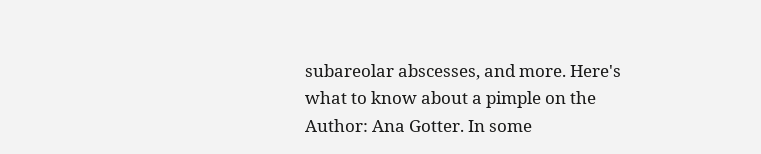subareolar abscesses, and more. Here's what to know about a pimple on the Author: Ana Gotter. In some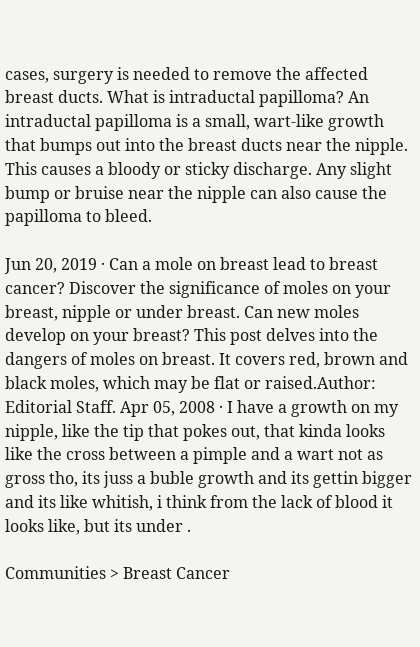cases, surgery is needed to remove the affected breast ducts. What is intraductal papilloma? An intraductal papilloma is a small, wart-like growth that bumps out into the breast ducts near the nipple. This causes a bloody or sticky discharge. Any slight bump or bruise near the nipple can also cause the papilloma to bleed.

Jun 20, 2019 · Can a mole on breast lead to breast cancer? Discover the significance of moles on your breast, nipple or under breast. Can new moles develop on your breast? This post delves into the dangers of moles on breast. It covers red, brown and black moles, which may be flat or raised.Author: Editorial Staff. Apr 05, 2008 · I have a growth on my nipple, like the tip that pokes out, that kinda looks like the cross between a pimple and a wart not as gross tho, its juss a buble growth and its gettin bigger and its like whitish, i think from the lack of blood it looks like, but its under .

Communities > Breast Cancer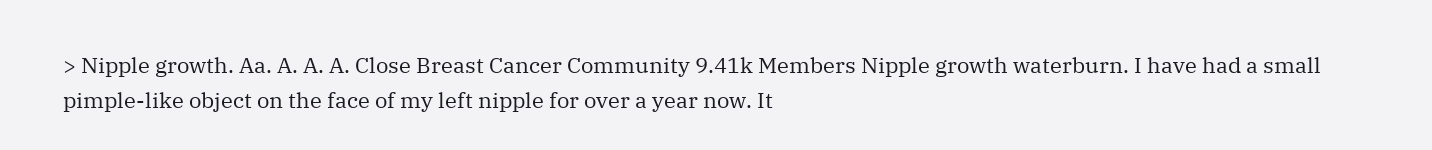> Nipple growth. Aa. A. A. A. Close Breast Cancer Community 9.41k Members Nipple growth waterburn. I have had a small pimple-like object on the face of my left nipple for over a year now. It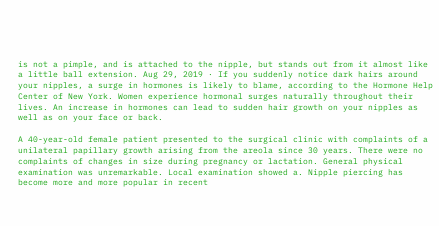is not a pimple, and is attached to the nipple, but stands out from it almost like a little ball extension. Aug 29, 2019 · If you suddenly notice dark hairs around your nipples, a surge in hormones is likely to blame, according to the Hormone Help Center of New York. Women experience hormonal surges naturally throughout their lives. An increase in hormones can lead to sudden hair growth on your nipples as well as on your face or back.

A 40-year-old female patient presented to the surgical clinic with complaints of a unilateral papillary growth arising from the areola since 30 years. There were no complaints of changes in size during pregnancy or lactation. General physical examination was unremarkable. Local examination showed a. Nipple piercing has become more and more popular in recent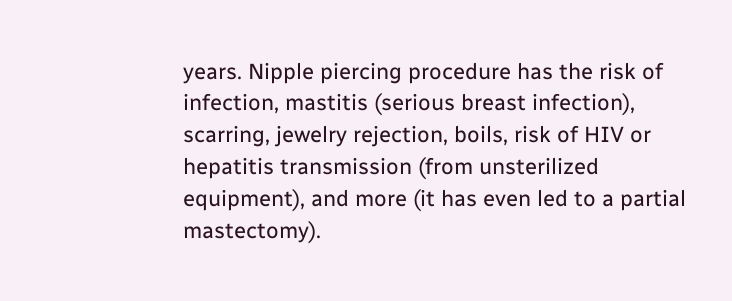years. Nipple piercing procedure has the risk of infection, mastitis (serious breast infection), scarring, jewelry rejection, boils, risk of HIV or hepatitis transmission (from unsterilized equipment), and more (it has even led to a partial mastectomy).